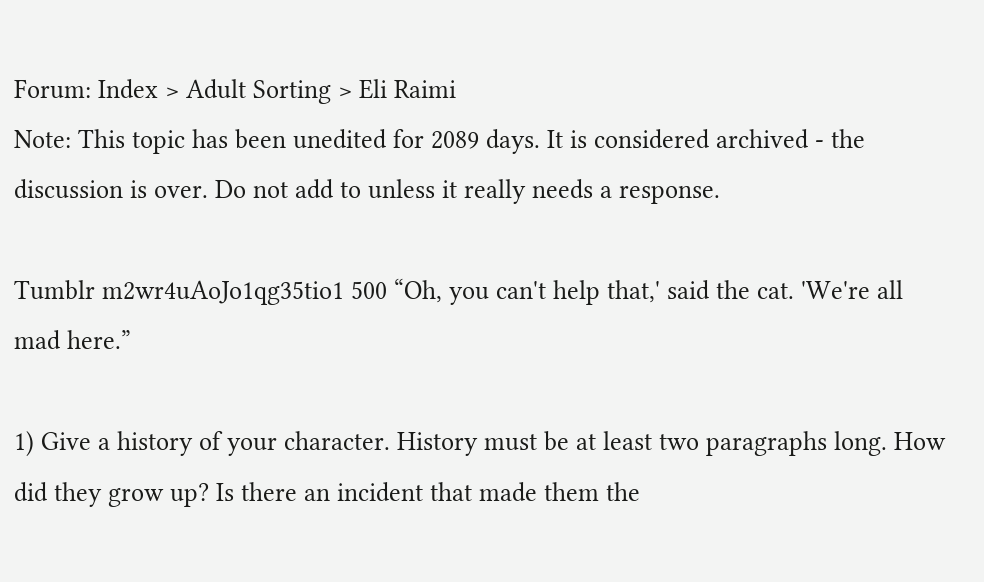Forum: Index > Adult Sorting > Eli Raimi
Note: This topic has been unedited for 2089 days. It is considered archived - the discussion is over. Do not add to unless it really needs a response.

Tumblr m2wr4uAoJo1qg35tio1 500 “Oh, you can't help that,' said the cat. 'We're all mad here.”

1) Give a history of your character. History must be at least two paragraphs long. How did they grow up? Is there an incident that made them the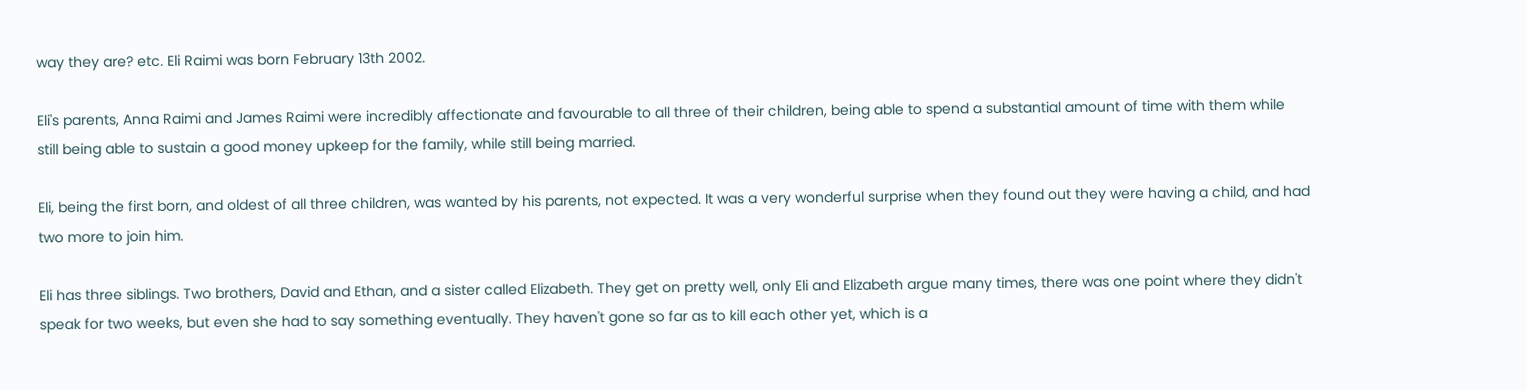way they are? etc. Eli Raimi was born February 13th 2002.

Eli's parents, Anna Raimi and James Raimi were incredibly affectionate and favourable to all three of their children, being able to spend a substantial amount of time with them while still being able to sustain a good money upkeep for the family, while still being married.

Eli, being the first born, and oldest of all three children, was wanted by his parents, not expected. It was a very wonderful surprise when they found out they were having a child, and had two more to join him.

Eli has three siblings. Two brothers, David and Ethan, and a sister called Elizabeth. They get on pretty well, only Eli and Elizabeth argue many times, there was one point where they didn't speak for two weeks, but even she had to say something eventually. They haven't gone so far as to kill each other yet, which is a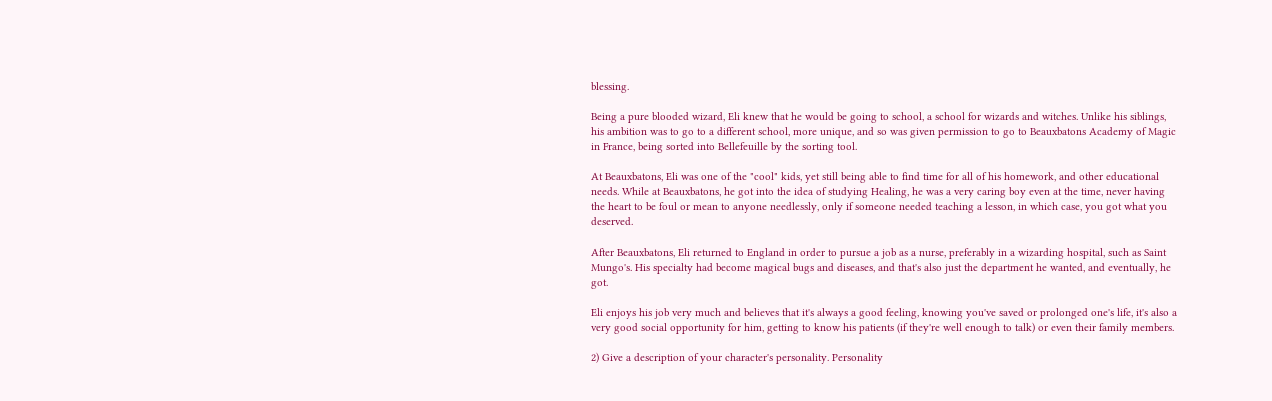blessing.

Being a pure blooded wizard, Eli knew that he would be going to school, a school for wizards and witches. Unlike his siblings, his ambition was to go to a different school, more unique, and so was given permission to go to Beauxbatons Academy of Magic in France, being sorted into Bellefeuille by the sorting tool.

At Beauxbatons, Eli was one of the "cool" kids, yet still being able to find time for all of his homework, and other educational needs. While at Beauxbatons, he got into the idea of studying Healing, he was a very caring boy even at the time, never having the heart to be foul or mean to anyone needlessly, only if someone needed teaching a lesson, in which case, you got what you deserved.

After Beauxbatons, Eli returned to England in order to pursue a job as a nurse, preferably in a wizarding hospital, such as Saint Mungo's. His specialty had become magical bugs and diseases, and that's also just the department he wanted, and eventually, he got.

Eli enjoys his job very much and believes that it's always a good feeling, knowing you've saved or prolonged one's life, it's also a very good social opportunity for him, getting to know his patients (if they're well enough to talk) or even their family members.

2) Give a description of your character's personality. Personality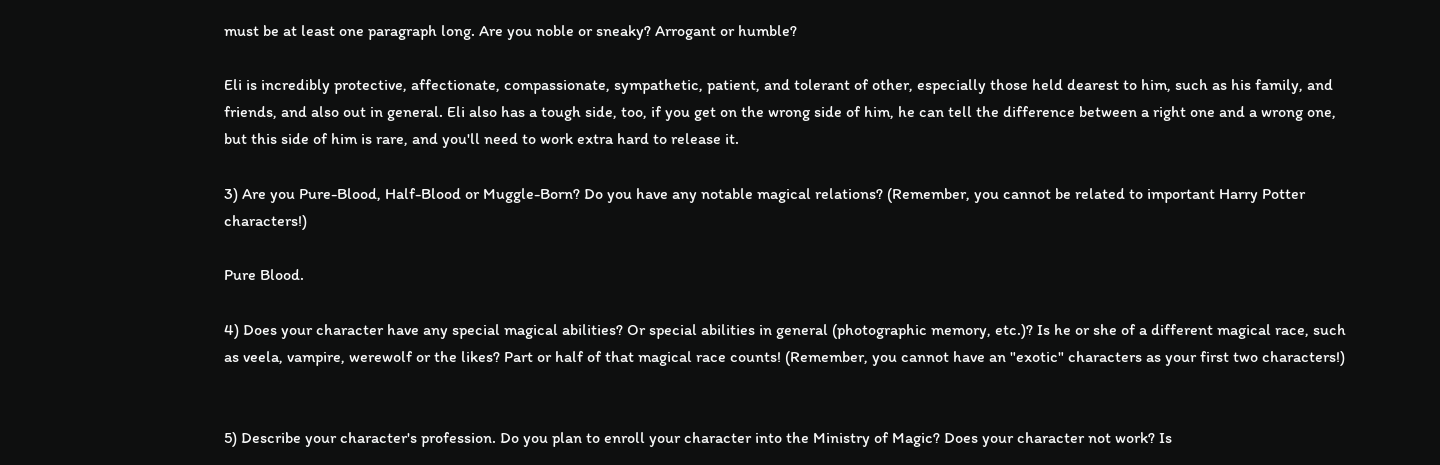must be at least one paragraph long. Are you noble or sneaky? Arrogant or humble?

Eli is incredibly protective, affectionate, compassionate, sympathetic, patient, and tolerant of other, especially those held dearest to him, such as his family, and friends, and also out in general. Eli also has a tough side, too, if you get on the wrong side of him, he can tell the difference between a right one and a wrong one, but this side of him is rare, and you'll need to work extra hard to release it.

3) Are you Pure-Blood, Half-Blood or Muggle-Born? Do you have any notable magical relations? (Remember, you cannot be related to important Harry Potter characters!)

Pure Blood.

4) Does your character have any special magical abilities? Or special abilities in general (photographic memory, etc.)? Is he or she of a different magical race, such as veela, vampire, werewolf or the likes? Part or half of that magical race counts! (Remember, you cannot have an "exotic" characters as your first two characters!)


5) Describe your character's profession. Do you plan to enroll your character into the Ministry of Magic? Does your character not work? Is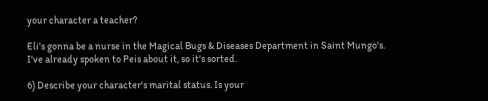your character a teacher?

Eli's gonna be a nurse in the Magical Bugs & Diseases Department in Saint Mungo's. I've already spoken to Peis about it, so it's sorted.

6) Describe your character's marital status. Is your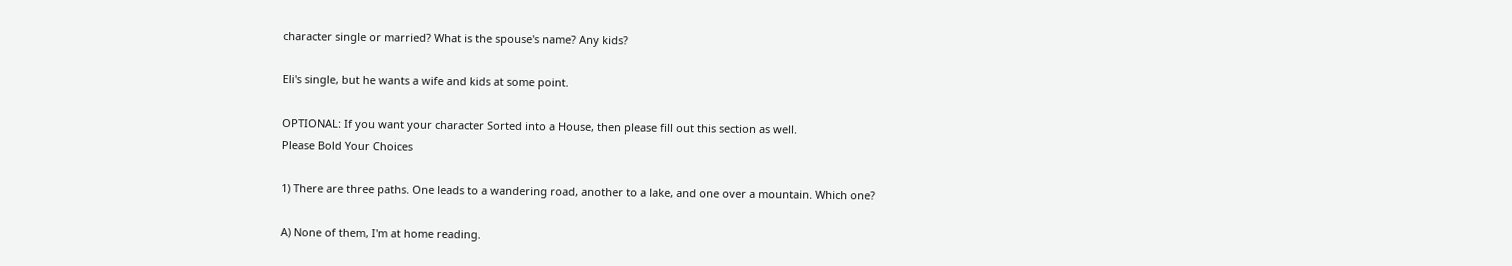character single or married? What is the spouse's name? Any kids?

Eli's single, but he wants a wife and kids at some point.

OPTIONAL: If you want your character Sorted into a House, then please fill out this section as well.
Please Bold Your Choices

1) There are three paths. One leads to a wandering road, another to a lake, and one over a mountain. Which one?

A) None of them, I'm at home reading.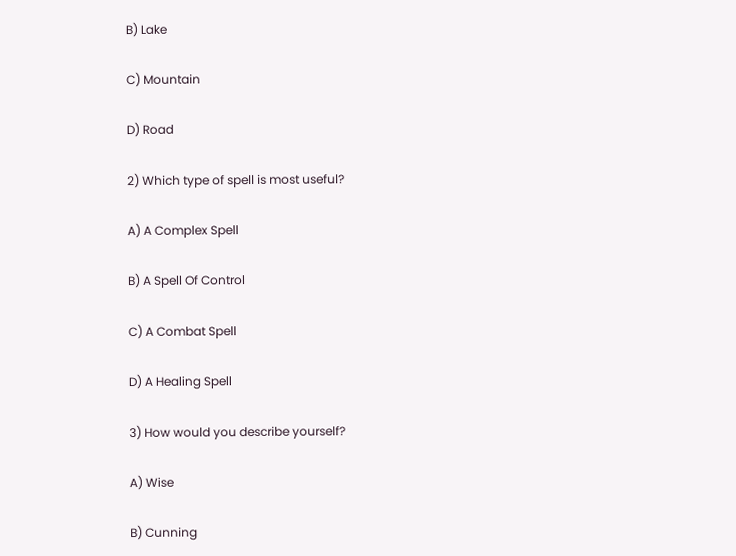B) Lake

C) Mountain

D) Road

2) Which type of spell is most useful?

A) A Complex Spell

B) A Spell Of Control

C) A Combat Spell

D) A Healing Spell

3) How would you describe yourself?

A) Wise

B) Cunning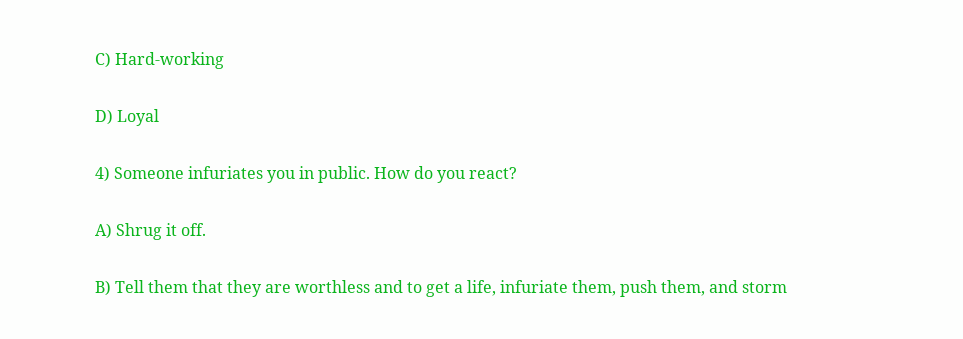C) Hard-working

D) Loyal

4) Someone infuriates you in public. How do you react?

A) Shrug it off.

B) Tell them that they are worthless and to get a life, infuriate them, push them, and storm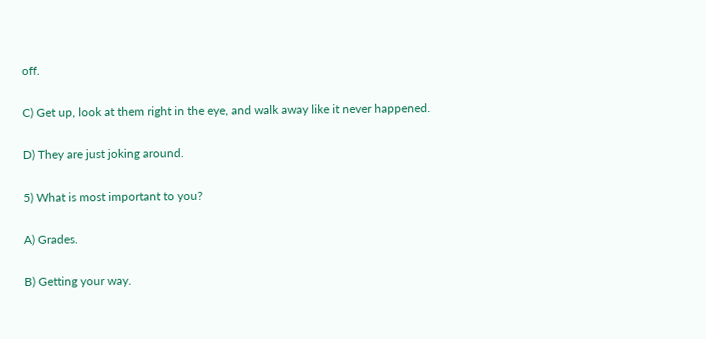off.

C) Get up, look at them right in the eye, and walk away like it never happened.

D) They are just joking around.

5) What is most important to you?

A) Grades.

B) Getting your way.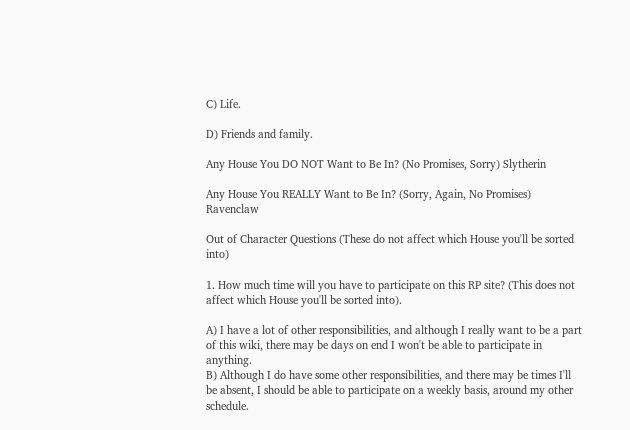C) Life.

D) Friends and family.

Any House You DO NOT Want to Be In? (No Promises, Sorry) Slytherin

Any House You REALLY Want to Be In? (Sorry, Again, No Promises) Ravenclaw

Out of Character Questions (These do not affect which House you'll be sorted into)

1. How much time will you have to participate on this RP site? (This does not affect which House you'll be sorted into).

A) I have a lot of other responsibilities, and although I really want to be a part of this wiki, there may be days on end I won't be able to participate in anything.
B) Although I do have some other responsibilities, and there may be times I'll be absent, I should be able to participate on a weekly basis, around my other schedule.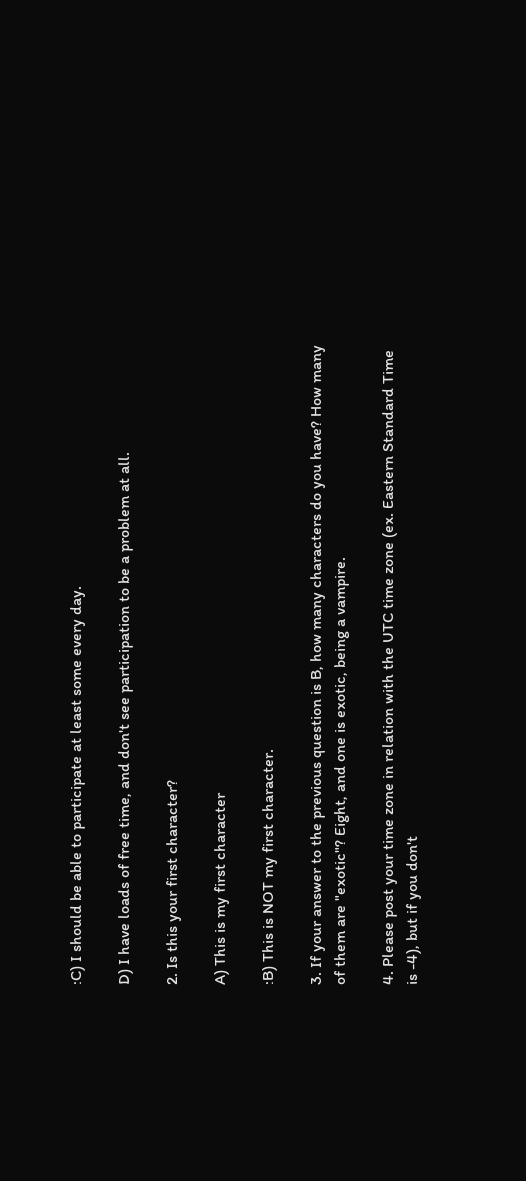:C) I should be able to participate at least some every day.

D) I have loads of free time, and don't see participation to be a problem at all.

2. Is this your first character?

A) This is my first character

:B) This is NOT my first character.

3. If your answer to the previous question is B, how many characters do you have? How many of them are "exotic"? Eight, and one is exotic, being a vampire.

4. Please post your time zone in relation with the UTC time zone (ex. Eastern Standard Time is -4), but if you don't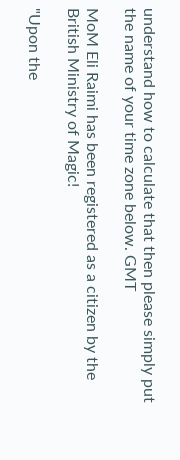understand how to calculate that then please simply put the name of your time zone below. GMT

MoM Eli Raimi has been registered as a citizen by the British Ministry of Magic!

"Upon the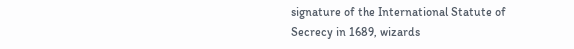signature of the International Statute of Secrecy in 1689, wizards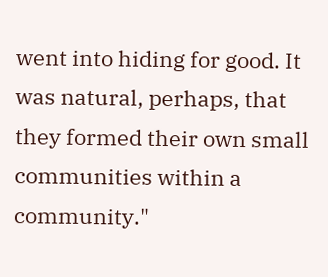went into hiding for good. It was natural, perhaps, that they formed their own small communities within a community."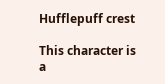Hufflepuff crest

This character is a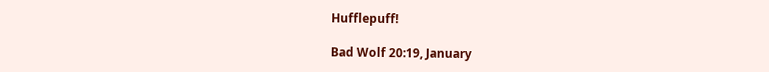Hufflepuff!

Bad Wolf 20:19, January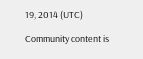19, 2014 (UTC)

Community content is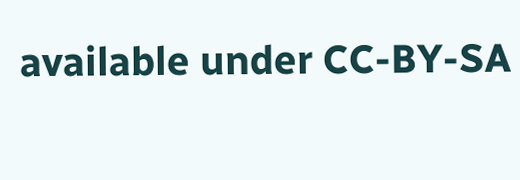available under CC-BY-SA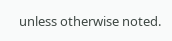unless otherwise noted.